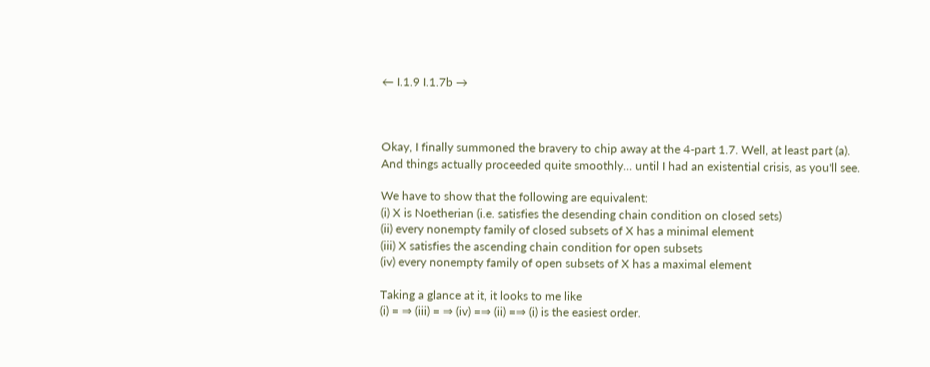← I.1.9 I.1.7b →



Okay, I finally summoned the bravery to chip away at the 4-part 1.7. Well, at least part (a). And things actually proceeded quite smoothly... until I had an existential crisis, as you'll see.

We have to show that the following are equivalent:
(i) X is Noetherian (i.e. satisfies the desending chain condition on closed sets)
(ii) every nonempty family of closed subsets of X has a minimal element
(iii) X satisfies the ascending chain condition for open subsets
(iv) every nonempty family of open subsets of X has a maximal element

Taking a glance at it, it looks to me like
(i) = ⇒ (iii) = ⇒ (iv) =⇒ (ii) =⇒ (i) is the easiest order.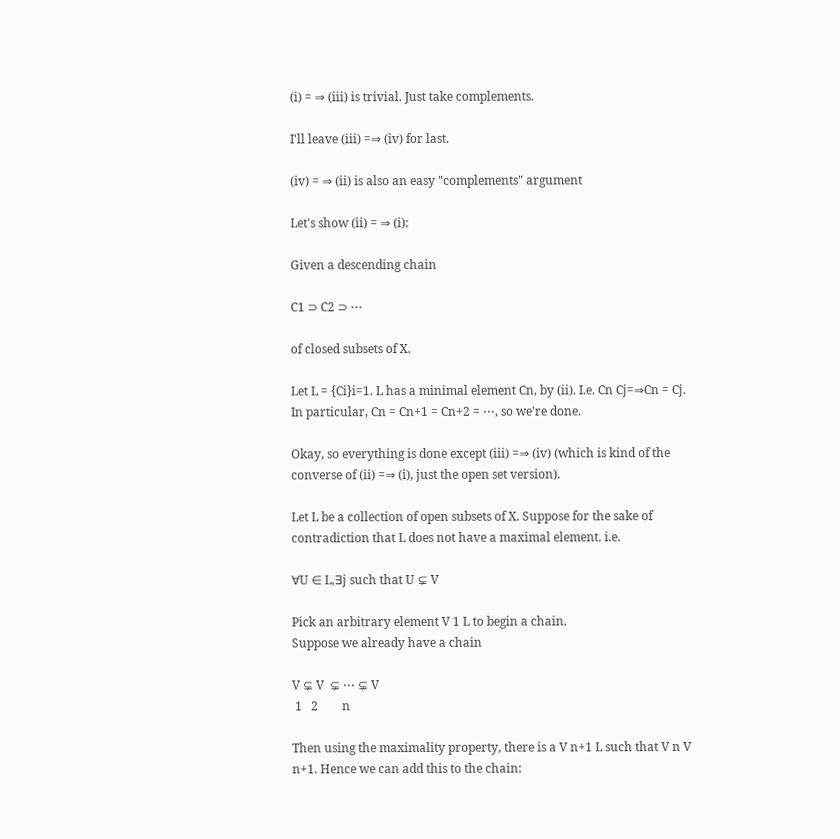(i) = ⇒ (iii) is trivial. Just take complements.

I'll leave (iii) =⇒ (iv) for last.

(iv) = ⇒ (ii) is also an easy "complements" argument

Let's show (ii) = ⇒ (i):

Given a descending chain

C1 ⊃ C2 ⊃ ⋅⋅⋅

of closed subsets of X.

Let L = {Ci}i=1. L has a minimal element Cn, by (ii). I.e. Cn Cj=⇒Cn = Cj. In particular, Cn = Cn+1 = Cn+2 = ⋅⋅⋅, so we're done.

Okay, so everything is done except (iii) =⇒ (iv) (which is kind of the converse of (ii) =⇒ (i), just the open set version).

Let L be a collection of open subsets of X. Suppose for the sake of contradiction that L does not have a maximal element. i.e.

∀U ∈ L,∃j such that U ⊊ V

Pick an arbitrary element V 1 L to begin a chain.
Suppose we already have a chain

V ⊊ V  ⊊ ⋅⋅⋅ ⊊ V
 1   2        n

Then using the maximality property, there is a V n+1 L such that V n V n+1. Hence we can add this to the chain: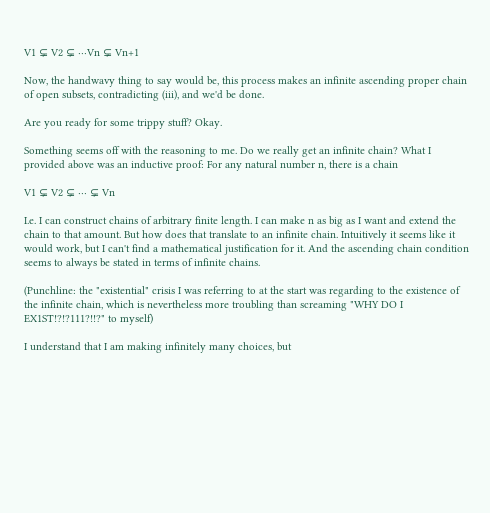V1 ⊊ V2 ⊊ ⋅⋅⋅Vn ⊊ Vn+1

Now, the handwavy thing to say would be, this process makes an infinite ascending proper chain of open subsets, contradicting (iii), and we'd be done.

Are you ready for some trippy stuff? Okay.

Something seems off with the reasoning to me. Do we really get an infinite chain? What I provided above was an inductive proof: For any natural number n, there is a chain

V1 ⊊ V2 ⊊ ⋅⋅⋅ ⊊ Vn

I.e. I can construct chains of arbitrary finite length. I can make n as big as I want and extend the chain to that amount. But how does that translate to an infinite chain. Intuitively it seems like it would work, but I can't find a mathematical justification for it. And the ascending chain condition seems to always be stated in terms of infinite chains.

(Punchline: the "existential" crisis I was referring to at the start was regarding to the existence of the infinite chain, which is nevertheless more troubling than screaming "WHY DO I EX1ST!?!?111?!!?" to myself)

I understand that I am making infinitely many choices, but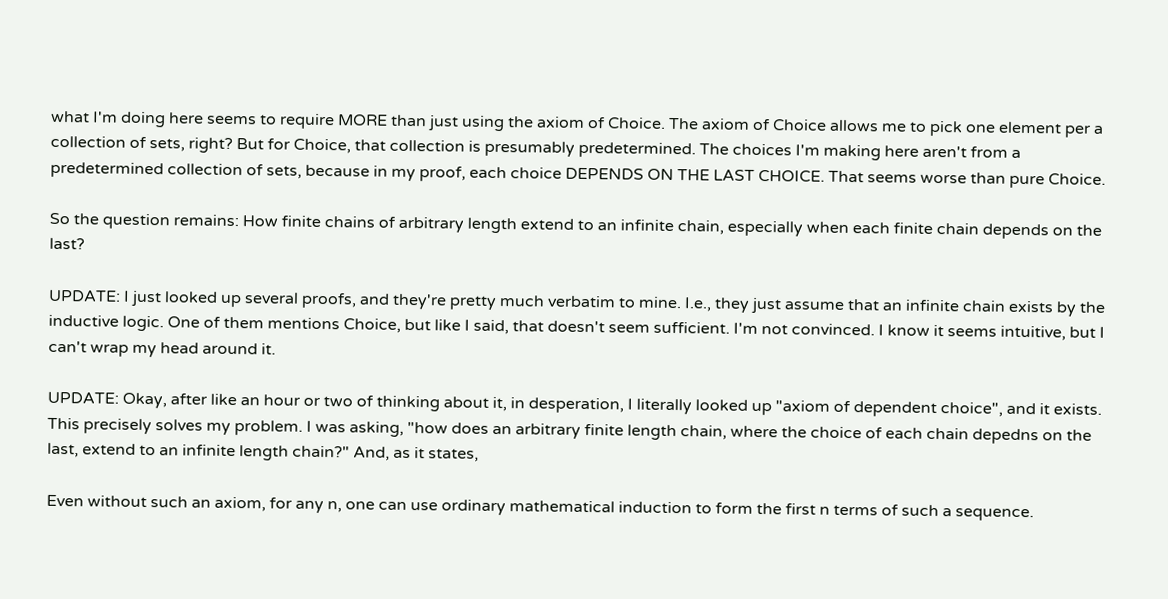what I'm doing here seems to require MORE than just using the axiom of Choice. The axiom of Choice allows me to pick one element per a collection of sets, right? But for Choice, that collection is presumably predetermined. The choices I'm making here aren't from a predetermined collection of sets, because in my proof, each choice DEPENDS ON THE LAST CHOICE. That seems worse than pure Choice.

So the question remains: How finite chains of arbitrary length extend to an infinite chain, especially when each finite chain depends on the last?

UPDATE: I just looked up several proofs, and they're pretty much verbatim to mine. I.e., they just assume that an infinite chain exists by the inductive logic. One of them mentions Choice, but like I said, that doesn't seem sufficient. I'm not convinced. I know it seems intuitive, but I can't wrap my head around it.

UPDATE: Okay, after like an hour or two of thinking about it, in desperation, I literally looked up "axiom of dependent choice", and it exists. This precisely solves my problem. I was asking, "how does an arbitrary finite length chain, where the choice of each chain depedns on the last, extend to an infinite length chain?" And, as it states,

Even without such an axiom, for any n, one can use ordinary mathematical induction to form the first n terms of such a sequence.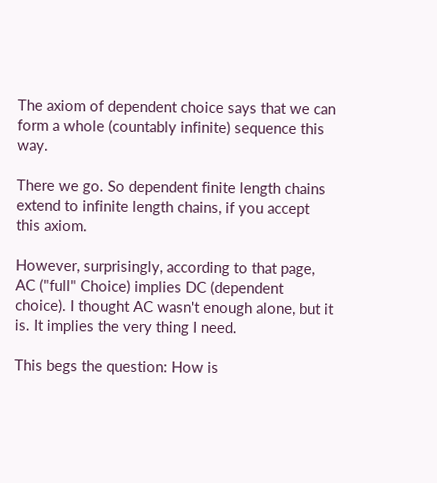The axiom of dependent choice says that we can form a whole (countably infinite) sequence this way.

There we go. So dependent finite length chains extend to infinite length chains, if you accept this axiom.

However, surprisingly, according to that page, AC ("full" Choice) implies DC (dependent choice). I thought AC wasn't enough alone, but it is. It implies the very thing I need.

This begs the question: How is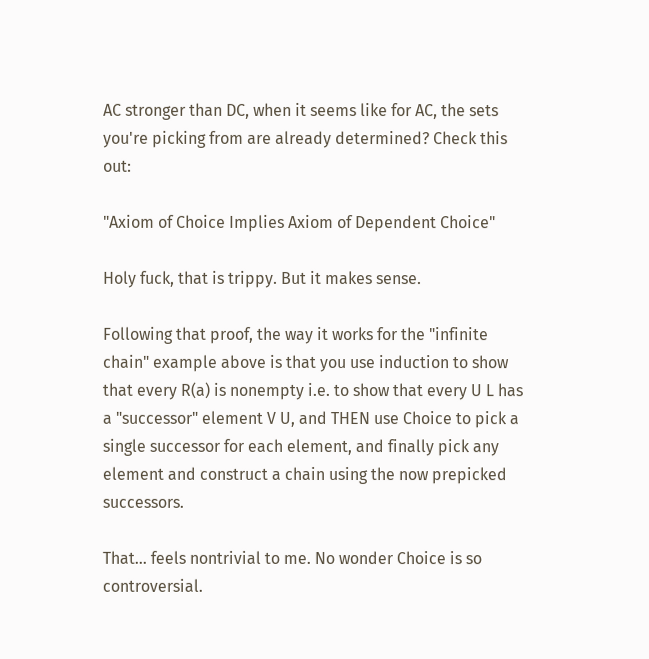AC stronger than DC, when it seems like for AC, the sets you're picking from are already determined? Check this out:

"Axiom of Choice Implies Axiom of Dependent Choice"

Holy fuck, that is trippy. But it makes sense.

Following that proof, the way it works for the "infinite chain" example above is that you use induction to show that every R(a) is nonempty i.e. to show that every U L has a "successor" element V U, and THEN use Choice to pick a single successor for each element, and finally pick any element and construct a chain using the now prepicked successors.

That... feels nontrivial to me. No wonder Choice is so controversial.